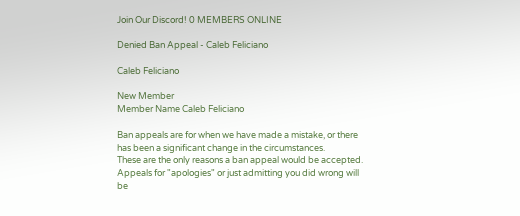Join Our Discord! 0 MEMBERS ONLINE

Denied Ban Appeal - Caleb Feliciano

Caleb Feliciano

New Member
Member Name Caleb Feliciano

Ban appeals are for when we have made a mistake, or there has been a significant change in the circumstances.
These are the only reasons a ban appeal would be accepted. Appeals for "apologies" or just admitting you did wrong will be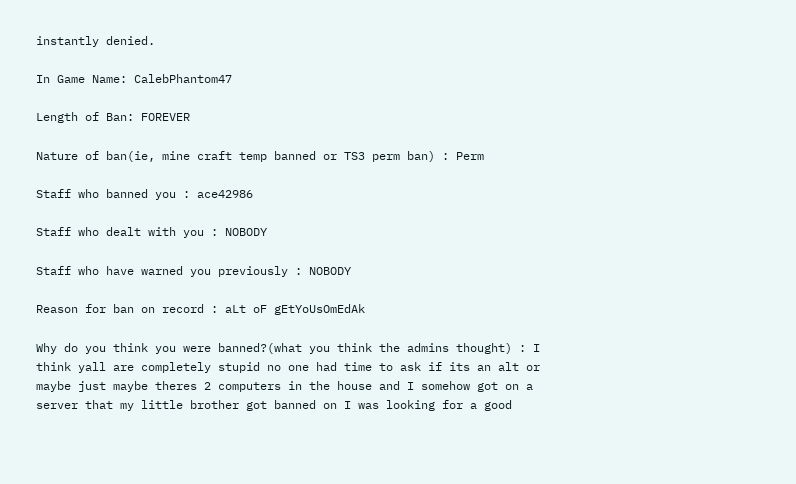instantly denied.

In Game Name: CalebPhantom47

Length of Ban: FOREVER

Nature of ban(ie, mine craft temp banned or TS3 perm ban) : Perm

Staff who banned you : ace42986

Staff who dealt with you : NOBODY

Staff who have warned you previously : NOBODY

Reason for ban on record : aLt oF gEtYoUsOmEdAk

Why do you think you were banned?(what you think the admins thought) : I think yall are completely stupid no one had time to ask if its an alt or maybe just maybe theres 2 computers in the house and I somehow got on a server that my little brother got banned on I was looking for a good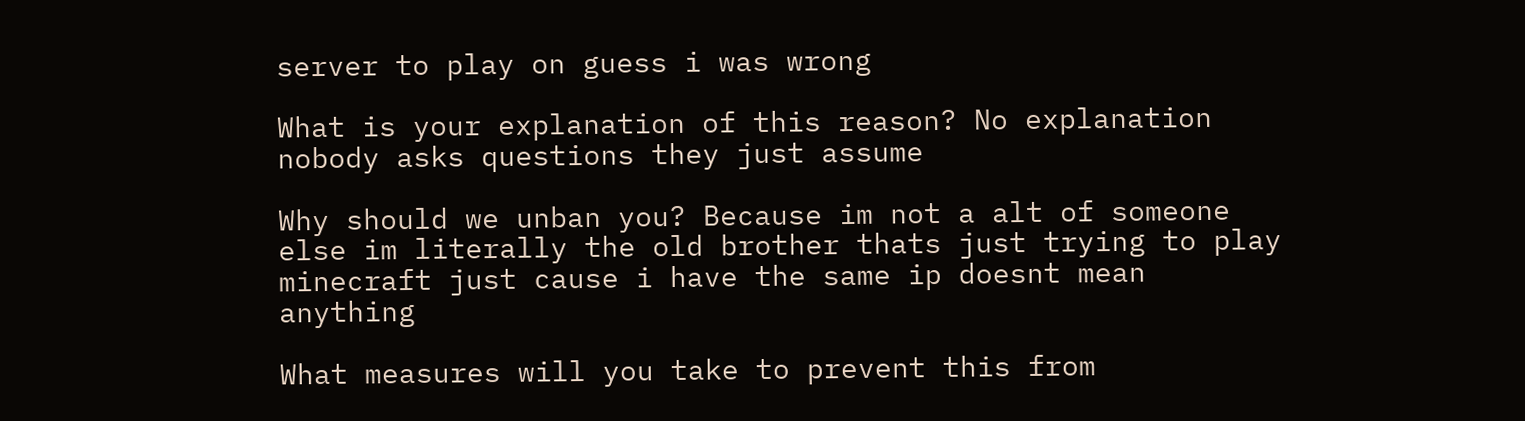server to play on guess i was wrong

What is your explanation of this reason? No explanation nobody asks questions they just assume

Why should we unban you? Because im not a alt of someone else im literally the old brother thats just trying to play minecraft just cause i have the same ip doesnt mean anything

What measures will you take to prevent this from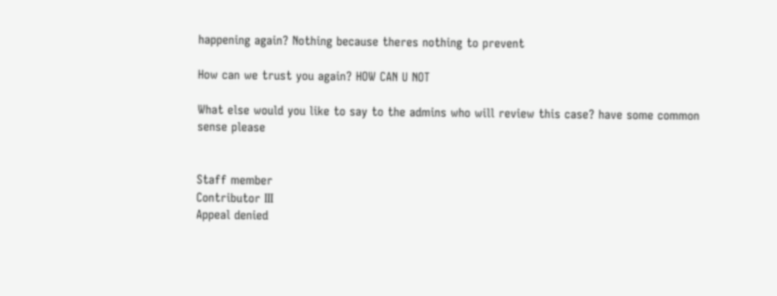happening again? Nothing because theres nothing to prevent

How can we trust you again? HOW CAN U NOT

What else would you like to say to the admins who will review this case? have some common sense please


Staff member
Contributor III
Appeal denied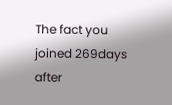The fact you joined 269days after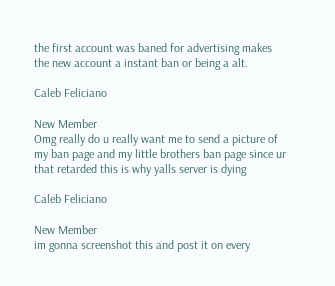the first account was baned for advertising makes the new account a instant ban or being a alt.

Caleb Feliciano

New Member
Omg really do u really want me to send a picture of my ban page and my little brothers ban page since ur that retarded this is why yalls server is dying

Caleb Feliciano

New Member
im gonna screenshot this and post it on every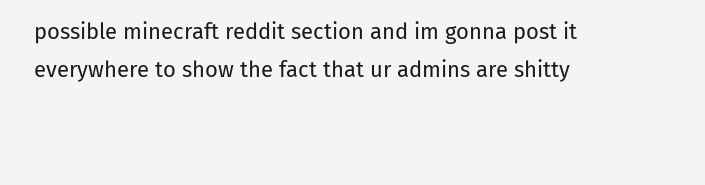possible minecraft reddit section and im gonna post it everywhere to show the fact that ur admins are shitty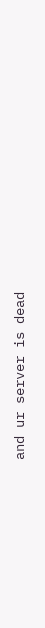and ur server is dead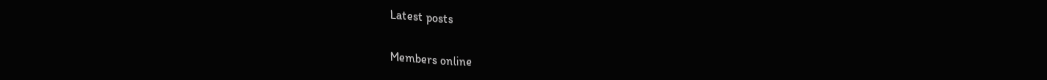Latest posts

Members online